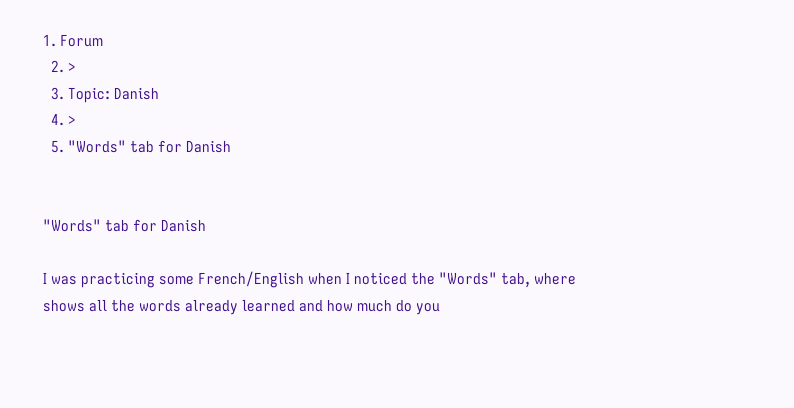1. Forum
  2. >
  3. Topic: Danish
  4. >
  5. "Words" tab for Danish


"Words" tab for Danish

I was practicing some French/English when I noticed the "Words" tab, where shows all the words already learned and how much do you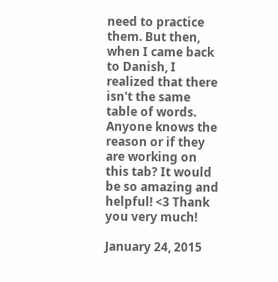need to practice them. But then, when I came back to Danish, I realized that there isn't the same table of words. Anyone knows the reason or if they are working on this tab? It would be so amazing and helpful! <3 Thank you very much!

January 24, 2015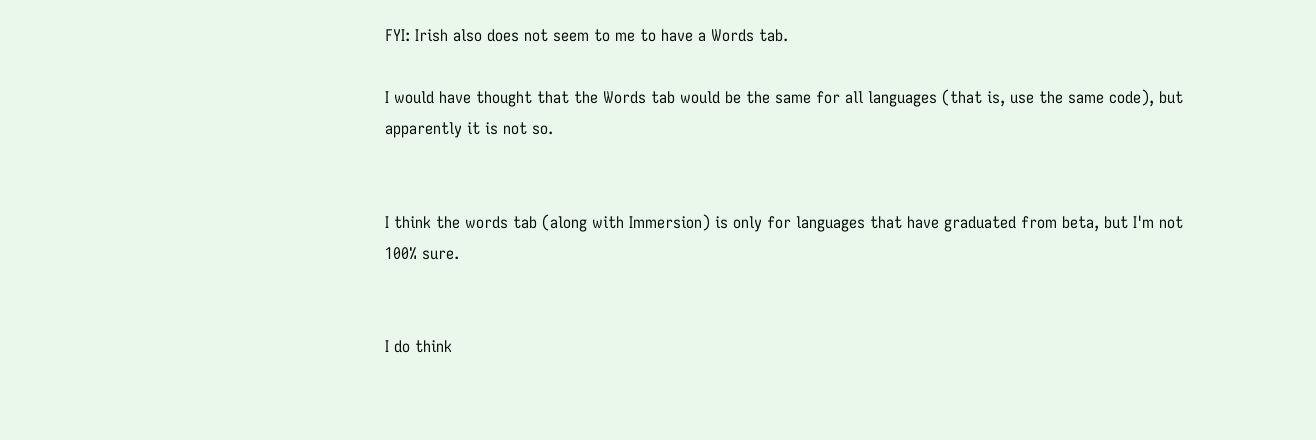FYI: Irish also does not seem to me to have a Words tab.

I would have thought that the Words tab would be the same for all languages (that is, use the same code), but apparently it is not so.


I think the words tab (along with Immersion) is only for languages that have graduated from beta, but I'm not 100% sure.


I do think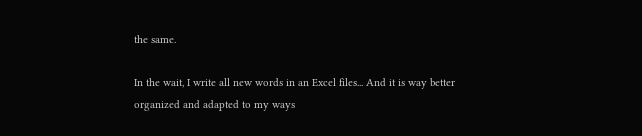the same.

In the wait, I write all new words in an Excel files... And it is way better organized and adapted to my ways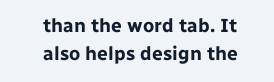than the word tab. It also helps design the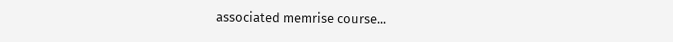associated memrise course...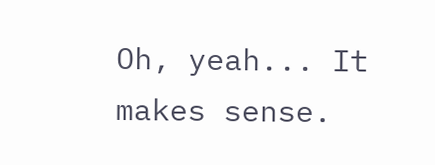Oh, yeah... It makes sense.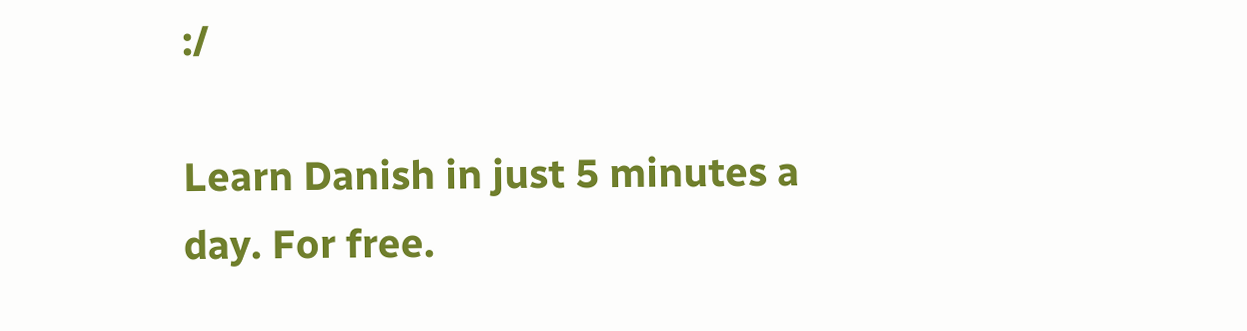:/

Learn Danish in just 5 minutes a day. For free.